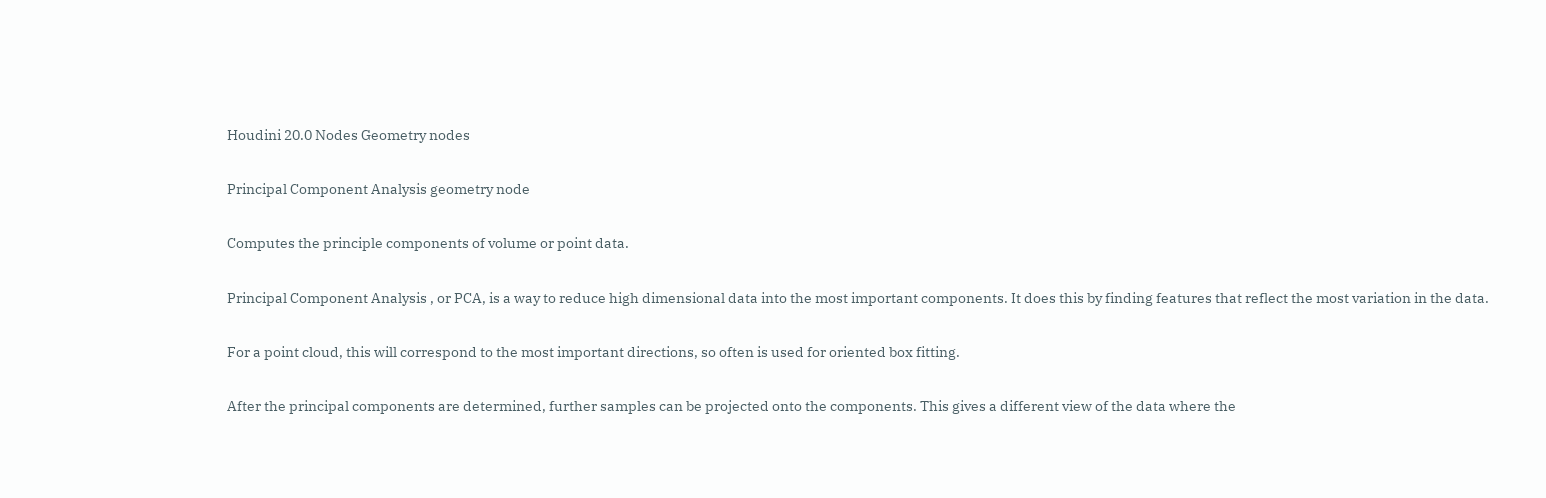Houdini 20.0 Nodes Geometry nodes

Principal Component Analysis geometry node

Computes the principle components of volume or point data.

Principal Component Analysis , or PCA, is a way to reduce high dimensional data into the most important components. It does this by finding features that reflect the most variation in the data.

For a point cloud, this will correspond to the most important directions, so often is used for oriented box fitting.

After the principal components are determined, further samples can be projected onto the components. This gives a different view of the data where the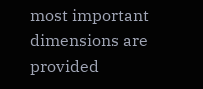most important dimensions are provided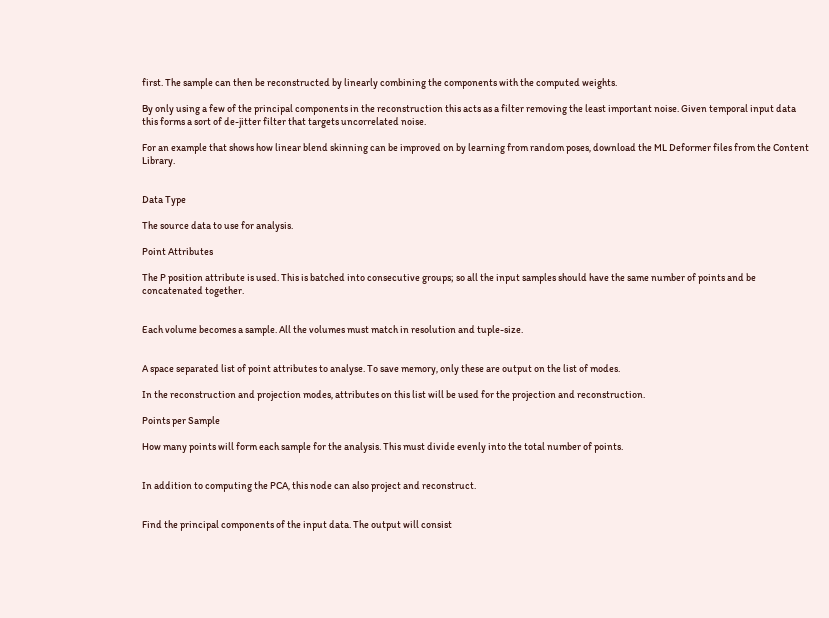first. The sample can then be reconstructed by linearly combining the components with the computed weights.

By only using a few of the principal components in the reconstruction this acts as a filter removing the least important noise. Given temporal input data this forms a sort of de-jitter filter that targets uncorrelated noise.

For an example that shows how linear blend skinning can be improved on by learning from random poses, download the ML Deformer files from the Content Library.


Data Type

The source data to use for analysis.

Point Attributes

The P position attribute is used. This is batched into consecutive groups; so all the input samples should have the same number of points and be concatenated together.


Each volume becomes a sample. All the volumes must match in resolution and tuple-size.


A space separated list of point attributes to analyse. To save memory, only these are output on the list of modes.

In the reconstruction and projection modes, attributes on this list will be used for the projection and reconstruction.

Points per Sample

How many points will form each sample for the analysis. This must divide evenly into the total number of points.


In addition to computing the PCA, this node can also project and reconstruct.


Find the principal components of the input data. The output will consist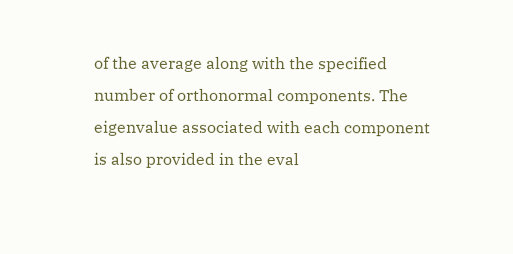of the average along with the specified number of orthonormal components. The eigenvalue associated with each component is also provided in the eval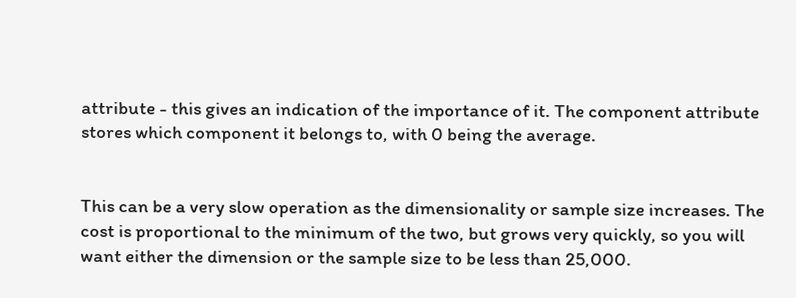attribute - this gives an indication of the importance of it. The component attribute stores which component it belongs to, with 0 being the average.


This can be a very slow operation as the dimensionality or sample size increases. The cost is proportional to the minimum of the two, but grows very quickly, so you will want either the dimension or the sample size to be less than 25,000.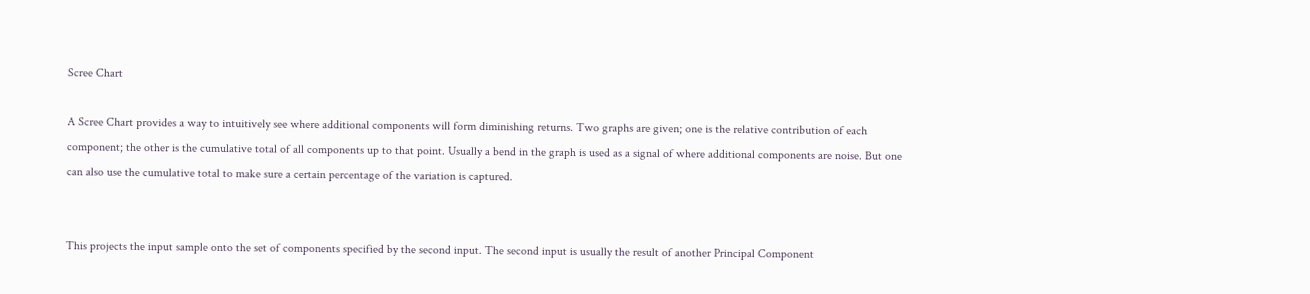Scree Chart

A Scree Chart provides a way to intuitively see where additional components will form diminishing returns. Two graphs are given; one is the relative contribution of each component; the other is the cumulative total of all components up to that point. Usually a bend in the graph is used as a signal of where additional components are noise. But one can also use the cumulative total to make sure a certain percentage of the variation is captured.


This projects the input sample onto the set of components specified by the second input. The second input is usually the result of another Principal Component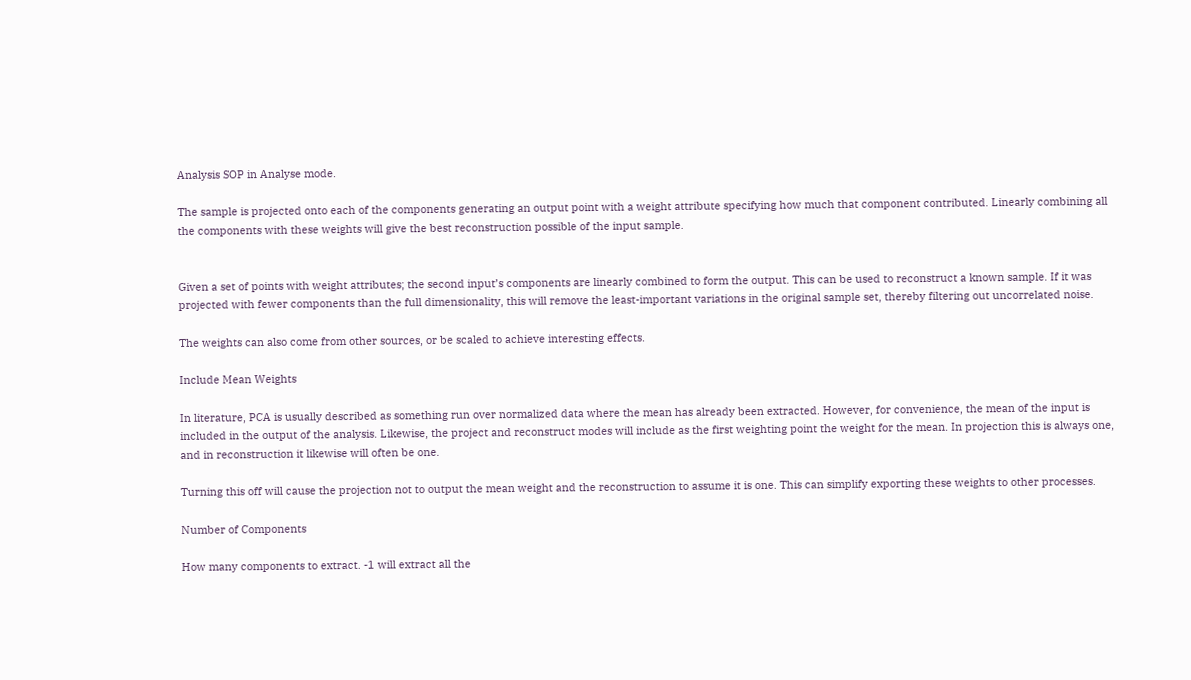Analysis SOP in Analyse mode.

The sample is projected onto each of the components generating an output point with a weight attribute specifying how much that component contributed. Linearly combining all the components with these weights will give the best reconstruction possible of the input sample.


Given a set of points with weight attributes; the second input’s components are linearly combined to form the output. This can be used to reconstruct a known sample. If it was projected with fewer components than the full dimensionality, this will remove the least-important variations in the original sample set, thereby filtering out uncorrelated noise.

The weights can also come from other sources, or be scaled to achieve interesting effects.

Include Mean Weights

In literature, PCA is usually described as something run over normalized data where the mean has already been extracted. However, for convenience, the mean of the input is included in the output of the analysis. Likewise, the project and reconstruct modes will include as the first weighting point the weight for the mean. In projection this is always one, and in reconstruction it likewise will often be one.

Turning this off will cause the projection not to output the mean weight and the reconstruction to assume it is one. This can simplify exporting these weights to other processes.

Number of Components

How many components to extract. -1 will extract all the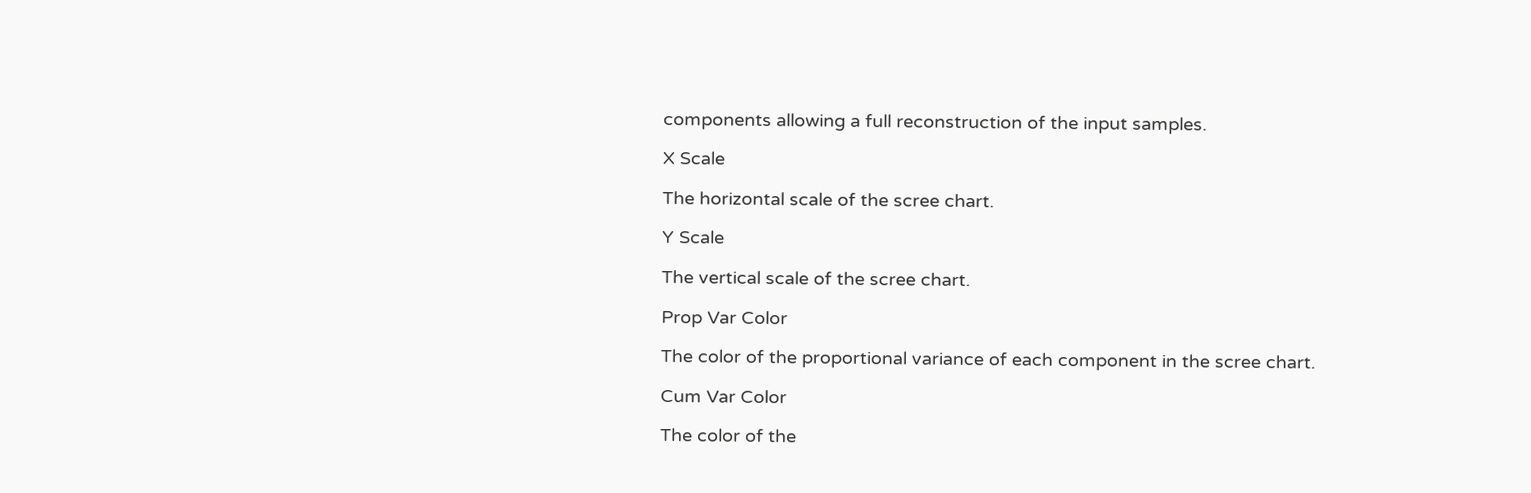components allowing a full reconstruction of the input samples.

X Scale

The horizontal scale of the scree chart.

Y Scale

The vertical scale of the scree chart.

Prop Var Color

The color of the proportional variance of each component in the scree chart.

Cum Var Color

The color of the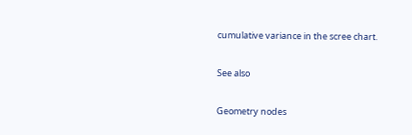cumulative variance in the scree chart.

See also

Geometry nodes